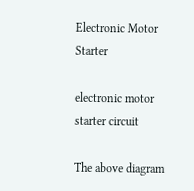Electronic Motor Starter

electronic motor starter circuit

The above diagram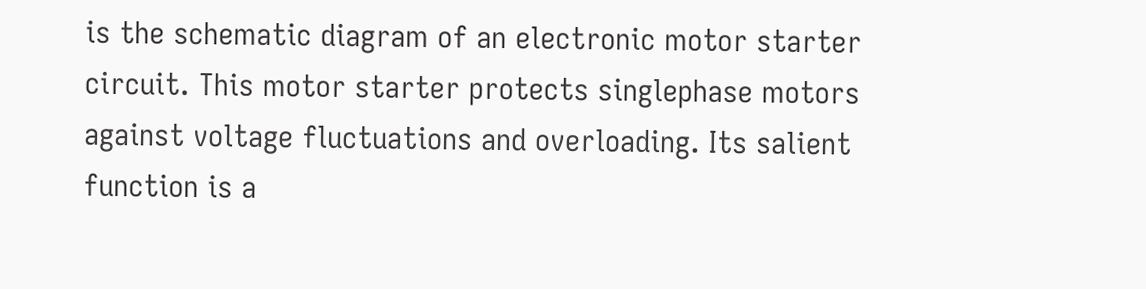is the schematic diagram of an electronic motor starter circuit. This motor starter protects singlephase motors against voltage fluctuations and overloading. Its salient function is a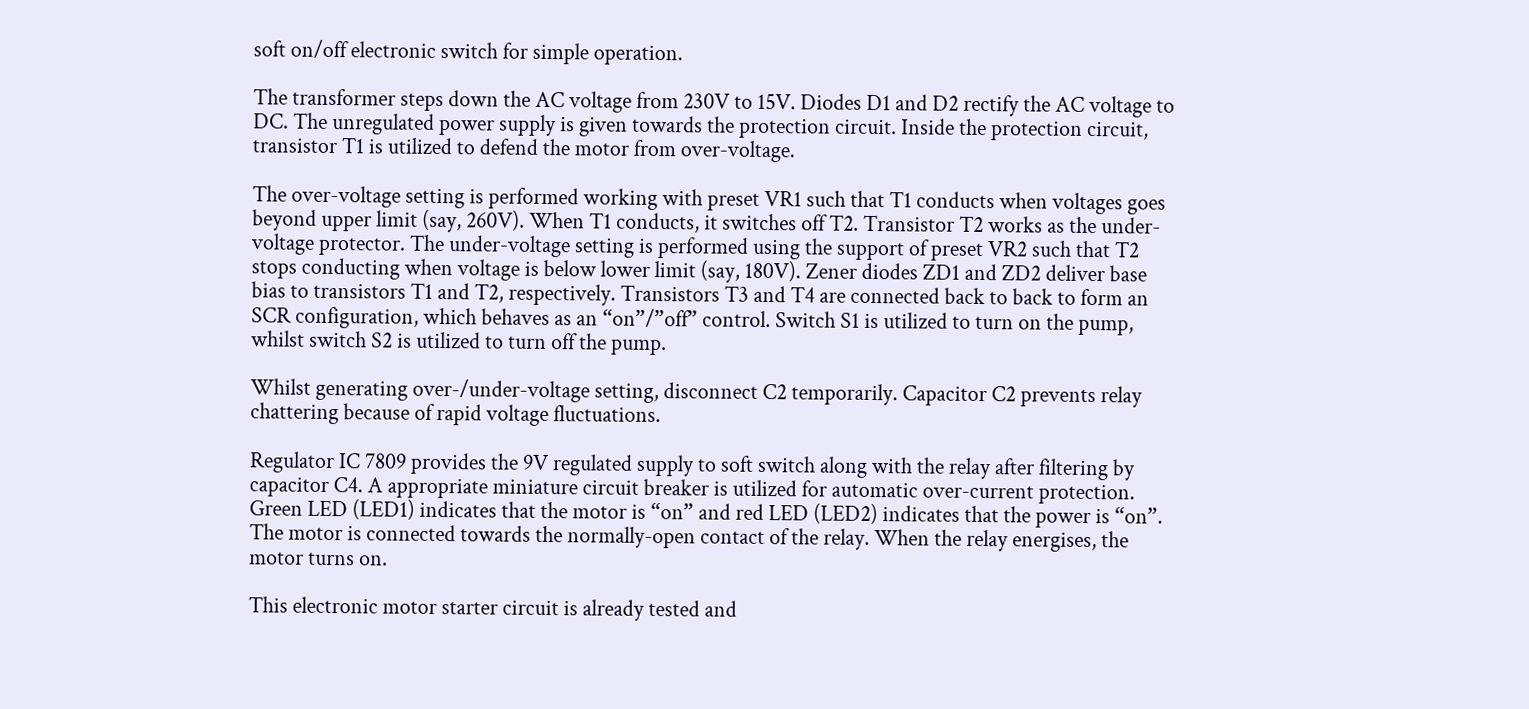soft on/off electronic switch for simple operation.

The transformer steps down the AC voltage from 230V to 15V. Diodes D1 and D2 rectify the AC voltage to DC. The unregulated power supply is given towards the protection circuit. Inside the protection circuit, transistor T1 is utilized to defend the motor from over-voltage.

The over-voltage setting is performed working with preset VR1 such that T1 conducts when voltages goes beyond upper limit (say, 260V). When T1 conducts, it switches off T2. Transistor T2 works as the under-voltage protector. The under-voltage setting is performed using the support of preset VR2 such that T2 stops conducting when voltage is below lower limit (say, 180V). Zener diodes ZD1 and ZD2 deliver base bias to transistors T1 and T2, respectively. Transistors T3 and T4 are connected back to back to form an SCR configuration, which behaves as an “on”/”off” control. Switch S1 is utilized to turn on the pump, whilst switch S2 is utilized to turn off the pump.

Whilst generating over-/under-voltage setting, disconnect C2 temporarily. Capacitor C2 prevents relay chattering because of rapid voltage fluctuations.

Regulator IC 7809 provides the 9V regulated supply to soft switch along with the relay after filtering by capacitor C4. A appropriate miniature circuit breaker is utilized for automatic over-current protection. Green LED (LED1) indicates that the motor is “on” and red LED (LED2) indicates that the power is “on”. The motor is connected towards the normally-open contact of the relay. When the relay energises, the motor turns on.

This electronic motor starter circuit is already tested and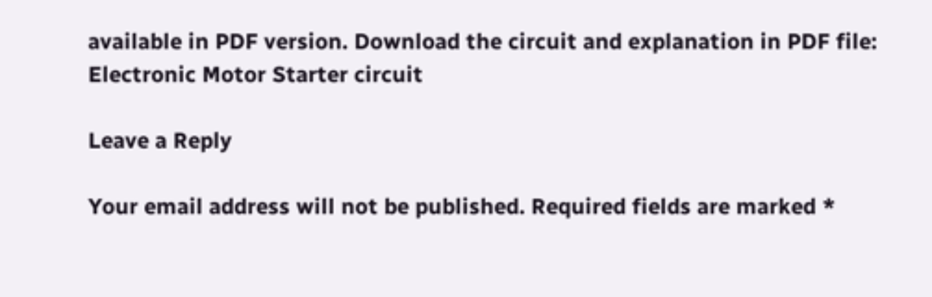available in PDF version. Download the circuit and explanation in PDF file: Electronic Motor Starter circuit

Leave a Reply

Your email address will not be published. Required fields are marked *